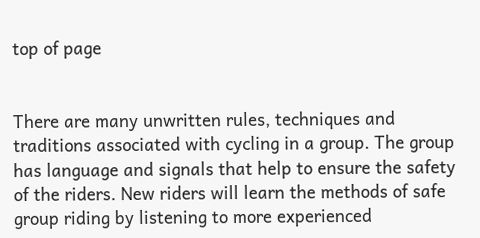top of page


There are many unwritten rules, techniques and traditions associated with cycling in a group. The group has language and signals that help to ensure the safety of the riders. New riders will learn the methods of safe group riding by listening to more experienced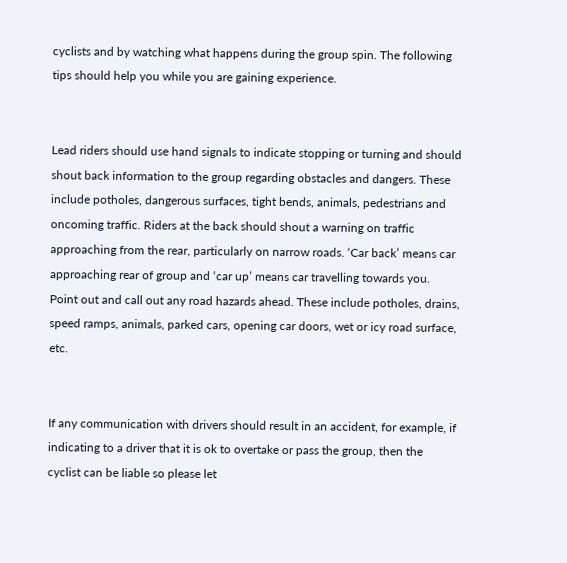cyclists and by watching what happens during the group spin. The following tips should help you while you are gaining experience.


Lead riders should use hand signals to indicate stopping or turning and should shout back information to the group regarding obstacles and dangers. These include potholes, dangerous surfaces, tight bends, animals, pedestrians and oncoming traffic. Riders at the back should shout a warning on traffic approaching from the rear, particularly on narrow roads. ‘Car back’ means car approaching rear of group and ‘car up’ means car travelling towards you. Point out and call out any road hazards ahead. These include potholes, drains, speed ramps, animals, parked cars, opening car doors, wet or icy road surface, etc.


If any communication with drivers should result in an accident, for example, if indicating to a driver that it is ok to overtake or pass the group, then the cyclist can be liable so please let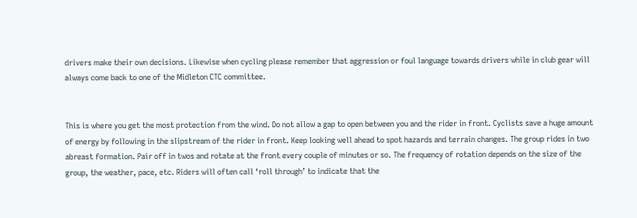drivers make their own decisions. Likewise when cycling please remember that aggression or foul language towards drivers while in club gear will always come back to one of the Midleton CTC committee.


This is where you get the most protection from the wind. Do not allow a gap to open between you and the rider in front. Cyclists save a huge amount of energy by following in the slipstream of the rider in front. Keep looking well ahead to spot hazards and terrain changes. The group rides in two abreast formation. Pair off in twos and rotate at the front every couple of minutes or so. The frequency of rotation depends on the size of the group, the weather, pace, etc. Riders will often call ‘roll through’ to indicate that the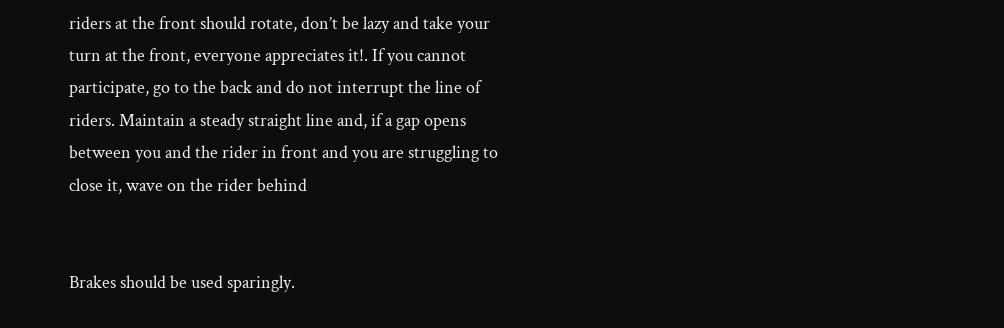riders at the front should rotate, don’t be lazy and take your turn at the front, everyone appreciates it!. If you cannot participate, go to the back and do not interrupt the line of riders. Maintain a steady straight line and, if a gap opens between you and the rider in front and you are struggling to close it, wave on the rider behind


Brakes should be used sparingly.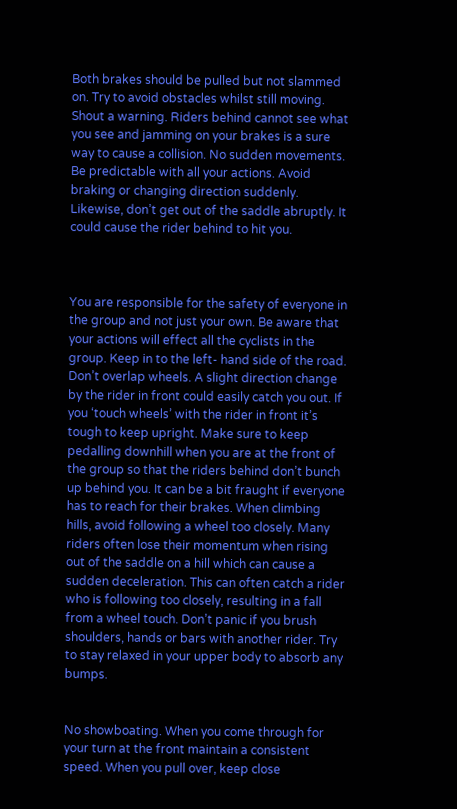Both brakes should be pulled but not slammed on. Try to avoid obstacles whilst still moving. Shout a warning. Riders behind cannot see what you see and jamming on your brakes is a sure way to cause a collision. No sudden movements. Be predictable with all your actions. Avoid braking or changing direction suddenly. Likewise, don’t get out of the saddle abruptly. It could cause the rider behind to hit you.



You are responsible for the safety of everyone in the group and not just your own. Be aware that your actions will effect all the cyclists in the group. Keep in to the left- hand side of the road. Don’t overlap wheels. A slight direction change by the rider in front could easily catch you out. If you ‘touch wheels’ with the rider in front it’s tough to keep upright. Make sure to keep pedalling downhill when you are at the front of the group so that the riders behind don’t bunch up behind you. It can be a bit fraught if everyone has to reach for their brakes. When climbing hills, avoid following a wheel too closely. Many riders often lose their momentum when rising out of the saddle on a hill which can cause a sudden deceleration. This can often catch a rider who is following too closely, resulting in a fall from a wheel touch. Don’t panic if you brush shoulders, hands or bars with another rider. Try to stay relaxed in your upper body to absorb any bumps.


No showboating. When you come through for your turn at the front maintain a consistent speed. When you pull over, keep close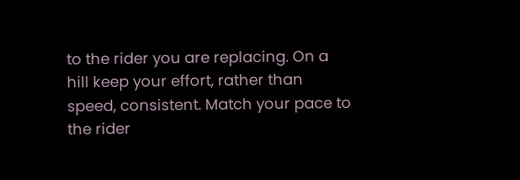to the rider you are replacing. On a hill keep your effort, rather than speed, consistent. Match your pace to the rider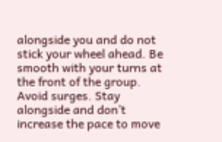alongside you and do not stick your wheel ahead. Be smooth with your turns at the front of the group. Avoid surges. Stay alongside and don’t increase the pace to move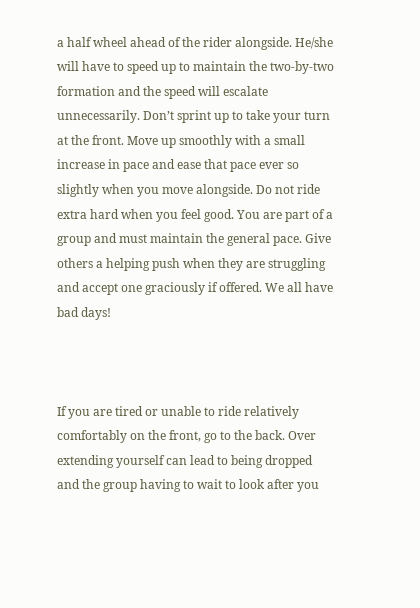a half wheel ahead of the rider alongside. He/she will have to speed up to maintain the two-by-two formation and the speed will escalate unnecessarily. Don’t sprint up to take your turn at the front. Move up smoothly with a small increase in pace and ease that pace ever so slightly when you move alongside. Do not ride extra hard when you feel good. You are part of a group and must maintain the general pace. Give others a helping push when they are struggling and accept one graciously if offered. We all have bad days!



If you are tired or unable to ride relatively comfortably on the front, go to the back. Over extending yourself can lead to being dropped and the group having to wait to look after you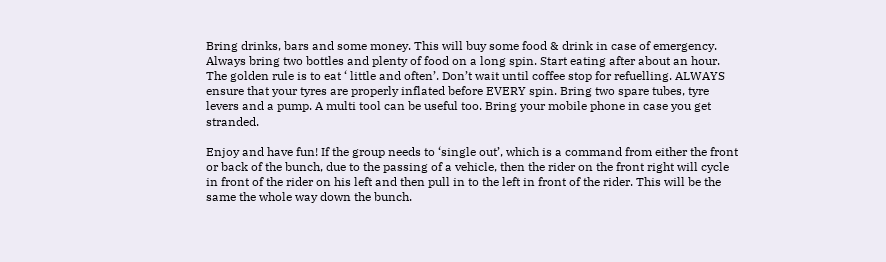Bring drinks, bars and some money. This will buy some food & drink in case of emergency. Always bring two bottles and plenty of food on a long spin. Start eating after about an hour. The golden rule is to eat ‘ little and often’. Don’t wait until coffee stop for refuelling. ALWAYS ensure that your tyres are properly inflated before EVERY spin. Bring two spare tubes, tyre levers and a pump. A multi tool can be useful too. Bring your mobile phone in case you get stranded.

Enjoy and have fun! If the group needs to ‘single out’, which is a command from either the front or back of the bunch, due to the passing of a vehicle, then the rider on the front right will cycle in front of the rider on his left and then pull in to the left in front of the rider. This will be the same the whole way down the bunch.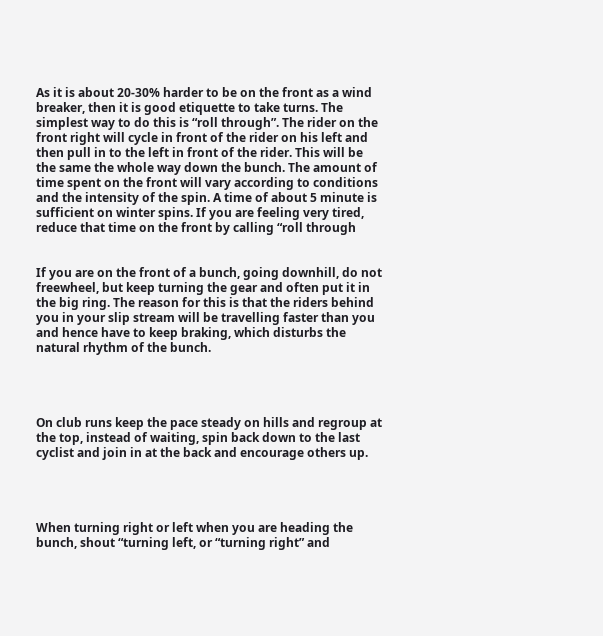As it is about 20-30% harder to be on the front as a wind breaker, then it is good etiquette to take turns. The simplest way to do this is “roll through”. The rider on the front right will cycle in front of the rider on his left and then pull in to the left in front of the rider. This will be the same the whole way down the bunch. The amount of time spent on the front will vary according to conditions and the intensity of the spin. A time of about 5 minute is sufficient on winter spins. If you are feeling very tired, reduce that time on the front by calling “roll through


If you are on the front of a bunch, going downhill, do not freewheel, but keep turning the gear and often put it in the big ring. The reason for this is that the riders behind you in your slip stream will be travelling faster than you and hence have to keep braking, which disturbs the natural rhythm of the bunch.




On club runs keep the pace steady on hills and regroup at the top, instead of waiting, spin back down to the last cyclist and join in at the back and encourage others up.




When turning right or left when you are heading the bunch, shout “turning left, or “turning right” and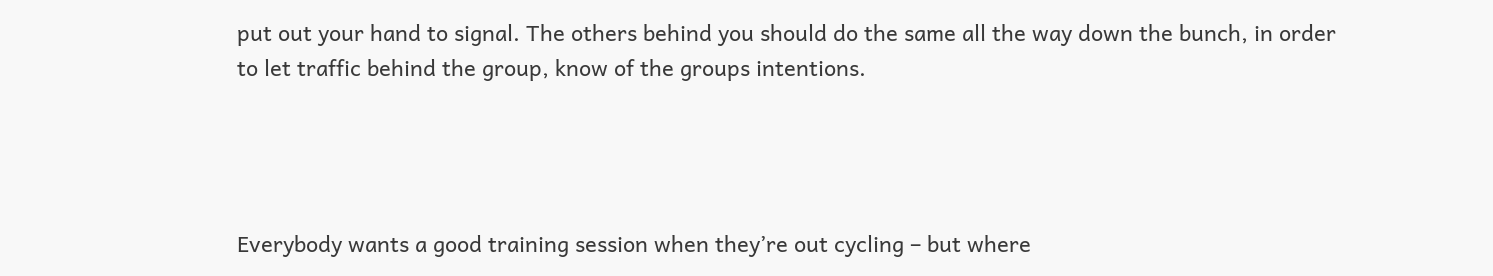put out your hand to signal. The others behind you should do the same all the way down the bunch, in order to let traffic behind the group, know of the groups intentions.




Everybody wants a good training session when they’re out cycling – but where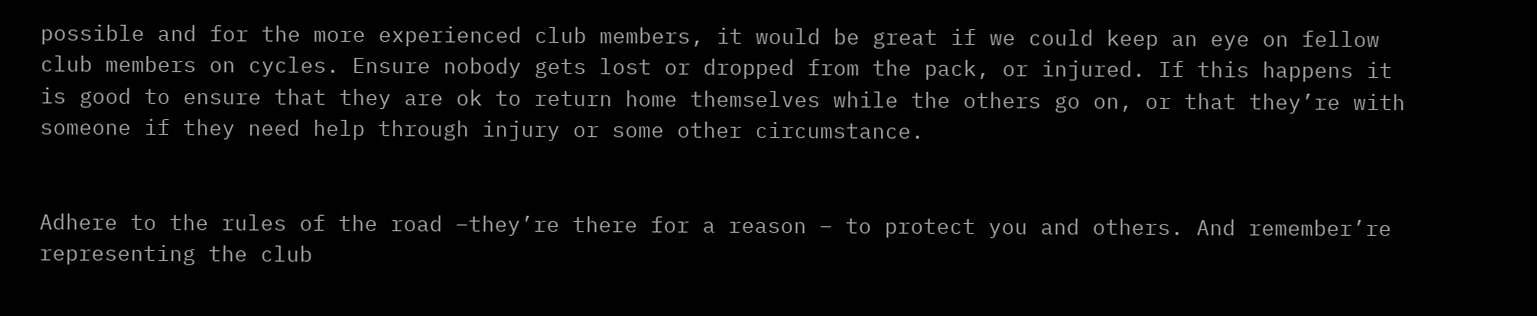possible and for the more experienced club members, it would be great if we could keep an eye on fellow club members on cycles. Ensure nobody gets lost or dropped from the pack, or injured. If this happens it is good to ensure that they are ok to return home themselves while the others go on, or that they’re with someone if they need help through injury or some other circumstance.


Adhere to the rules of the road –they’re there for a reason – to protect you and others. And remember’re representing the club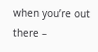when you’re out there –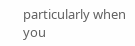particularly when you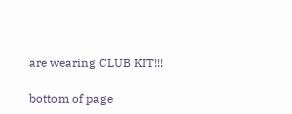are wearing CLUB KIT!!!

bottom of page